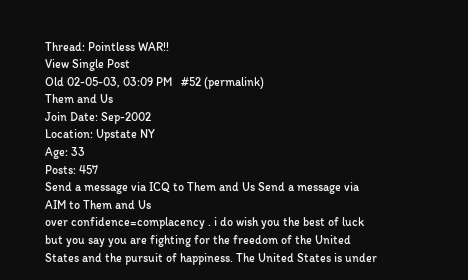Thread: Pointless WAR!!
View Single Post
Old 02-05-03, 03:09 PM   #52 (permalink)
Them and Us
Join Date: Sep-2002
Location: Upstate NY
Age: 33
Posts: 457
Send a message via ICQ to Them and Us Send a message via AIM to Them and Us
over confidence=complacency . i do wish you the best of luck but you say you are fighting for the freedom of the United States and the pursuit of happiness. The United States is under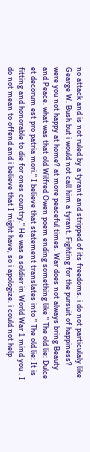no attack and is not ruled by a tyrant and stripped of its freedoms. i do not particulaly like Gearge W. Bush but i would not call him a tyrant. Fighting for the pursuit of happiness? were you not happy at home? at more peaceful times. War does not always bring Beauty and Peace. what was that old Wilfred Owen poem ending something like " The old lie: Dulce et decorum est pro patria mori." I believe that statement translates into " The old lie: It is fitting and honorable to die for ones country." He was a soldier in World War 1 mind you . I do not mean to offend and i believe that I might have, so i apologize. i could not help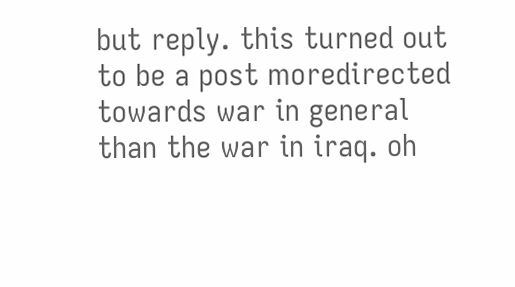but reply. this turned out to be a post moredirected towards war in general than the war in iraq. oh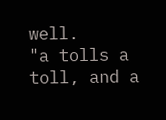well.
"a tolls a toll, and a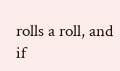rolls a roll, and if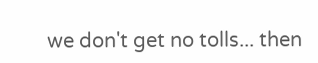we don't get no tolls... then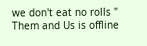we don't eat no rolls "
Them and Us is offline